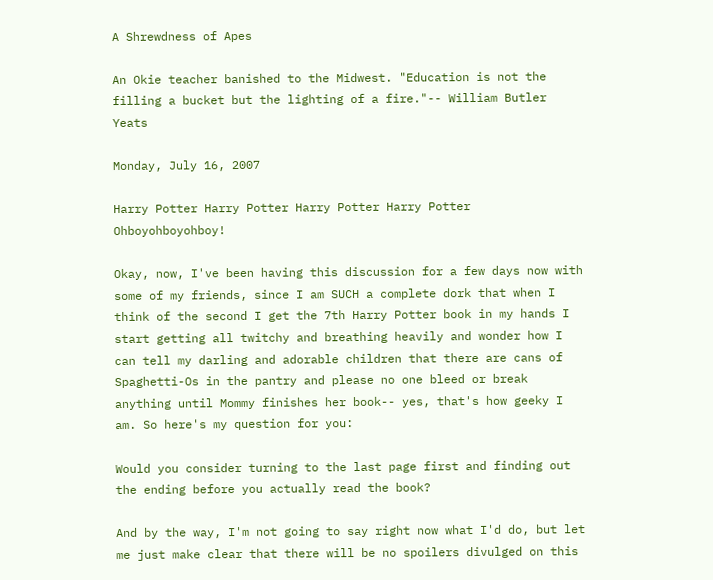A Shrewdness of Apes

An Okie teacher banished to the Midwest. "Education is not the filling a bucket but the lighting of a fire."-- William Butler Yeats

Monday, July 16, 2007

Harry Potter Harry Potter Harry Potter Harry Potter Ohboyohboyohboy!

Okay, now, I've been having this discussion for a few days now with some of my friends, since I am SUCH a complete dork that when I think of the second I get the 7th Harry Potter book in my hands I start getting all twitchy and breathing heavily and wonder how I can tell my darling and adorable children that there are cans of Spaghetti-Os in the pantry and please no one bleed or break anything until Mommy finishes her book-- yes, that's how geeky I am. So here's my question for you:

Would you consider turning to the last page first and finding out the ending before you actually read the book?

And by the way, I'm not going to say right now what I'd do, but let me just make clear that there will be no spoilers divulged on this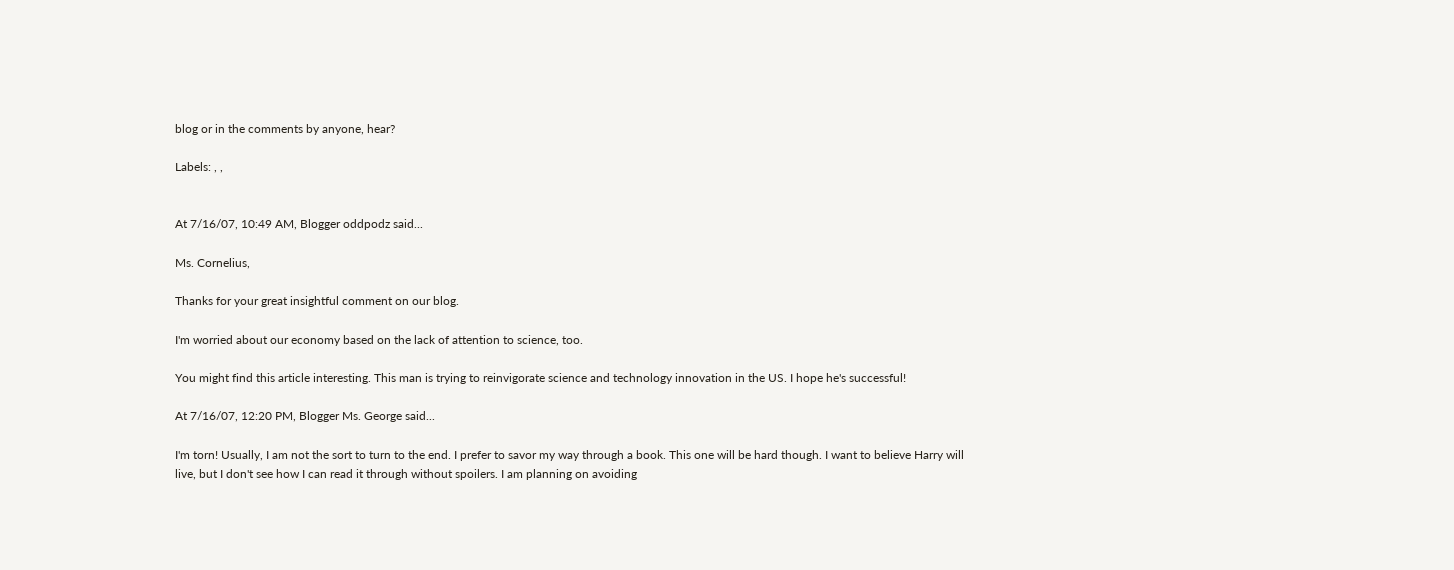blog or in the comments by anyone, hear?

Labels: , ,


At 7/16/07, 10:49 AM, Blogger oddpodz said...

Ms. Cornelius,

Thanks for your great insightful comment on our blog.

I'm worried about our economy based on the lack of attention to science, too.

You might find this article interesting. This man is trying to reinvigorate science and technology innovation in the US. I hope he's successful!

At 7/16/07, 12:20 PM, Blogger Ms. George said...

I'm torn! Usually, I am not the sort to turn to the end. I prefer to savor my way through a book. This one will be hard though. I want to believe Harry will live, but I don't see how I can read it through without spoilers. I am planning on avoiding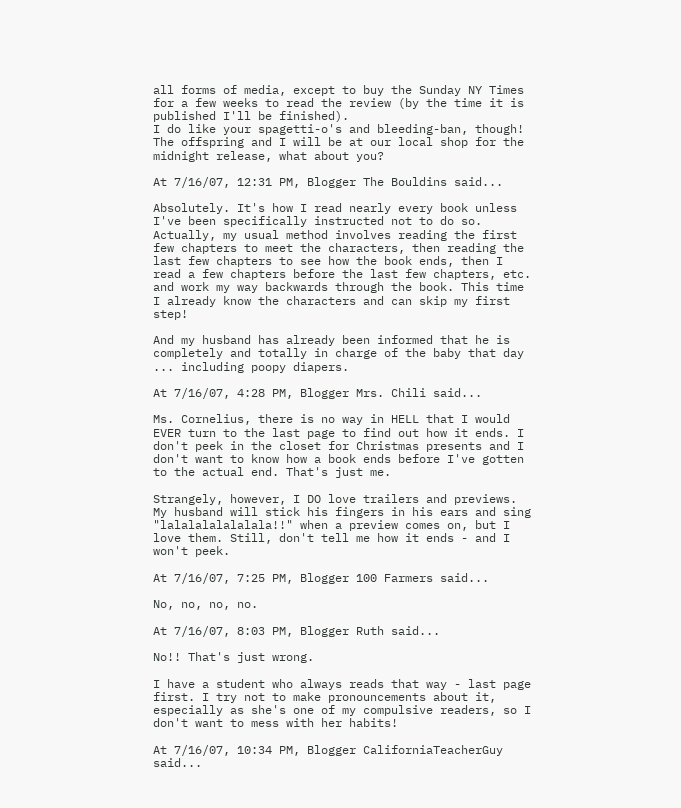all forms of media, except to buy the Sunday NY Times for a few weeks to read the review (by the time it is published I'll be finished).
I do like your spagetti-o's and bleeding-ban, though!
The offspring and I will be at our local shop for the midnight release, what about you?

At 7/16/07, 12:31 PM, Blogger The Bouldins said...

Absolutely. It's how I read nearly every book unless I've been specifically instructed not to do so. Actually, my usual method involves reading the first few chapters to meet the characters, then reading the last few chapters to see how the book ends, then I read a few chapters before the last few chapters, etc. and work my way backwards through the book. This time I already know the characters and can skip my first step!

And my husband has already been informed that he is completely and totally in charge of the baby that day ... including poopy diapers.

At 7/16/07, 4:28 PM, Blogger Mrs. Chili said...

Ms. Cornelius, there is no way in HELL that I would EVER turn to the last page to find out how it ends. I don't peek in the closet for Christmas presents and I don't want to know how a book ends before I've gotten to the actual end. That's just me.

Strangely, however, I DO love trailers and previews. My husband will stick his fingers in his ears and sing "lalalalalalalala!!" when a preview comes on, but I love them. Still, don't tell me how it ends - and I won't peek.

At 7/16/07, 7:25 PM, Blogger 100 Farmers said...

No, no, no, no.

At 7/16/07, 8:03 PM, Blogger Ruth said...

No!! That's just wrong.

I have a student who always reads that way - last page first. I try not to make pronouncements about it, especially as she's one of my compulsive readers, so I don't want to mess with her habits!

At 7/16/07, 10:34 PM, Blogger CaliforniaTeacherGuy said...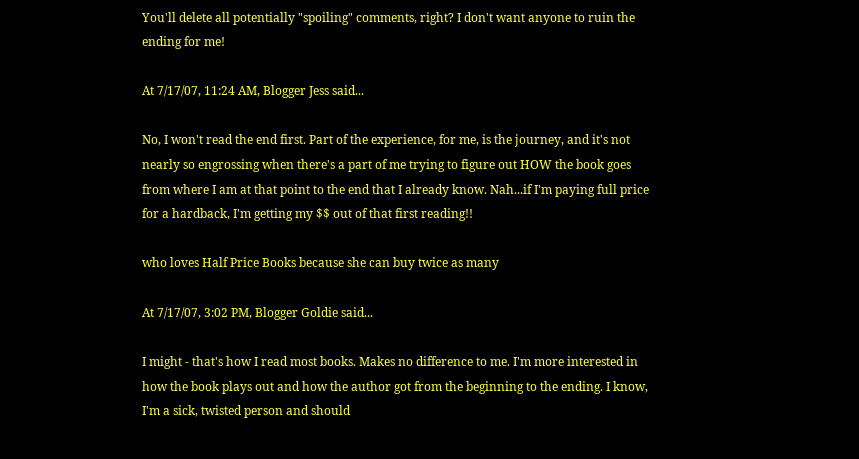You'll delete all potentially "spoiling" comments, right? I don't want anyone to ruin the ending for me!

At 7/17/07, 11:24 AM, Blogger Jess said...

No, I won't read the end first. Part of the experience, for me, is the journey, and it's not nearly so engrossing when there's a part of me trying to figure out HOW the book goes from where I am at that point to the end that I already know. Nah...if I'm paying full price for a hardback, I'm getting my $$ out of that first reading!!

who loves Half Price Books because she can buy twice as many

At 7/17/07, 3:02 PM, Blogger Goldie said...

I might - that's how I read most books. Makes no difference to me. I'm more interested in how the book plays out and how the author got from the beginning to the ending. I know, I'm a sick, twisted person and should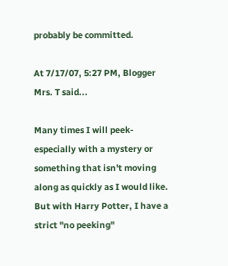probably be committed.

At 7/17/07, 5:27 PM, Blogger Mrs. T said...

Many times I will peek- especially with a mystery or something that isn't moving along as quickly as I would like. But with Harry Potter, I have a strict "no peeking"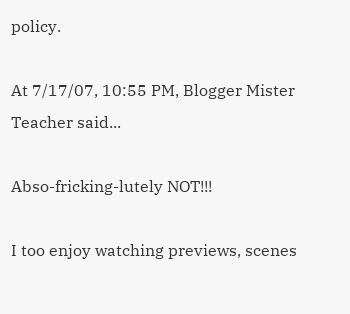policy.

At 7/17/07, 10:55 PM, Blogger Mister Teacher said...

Abso-fricking-lutely NOT!!!

I too enjoy watching previews, scenes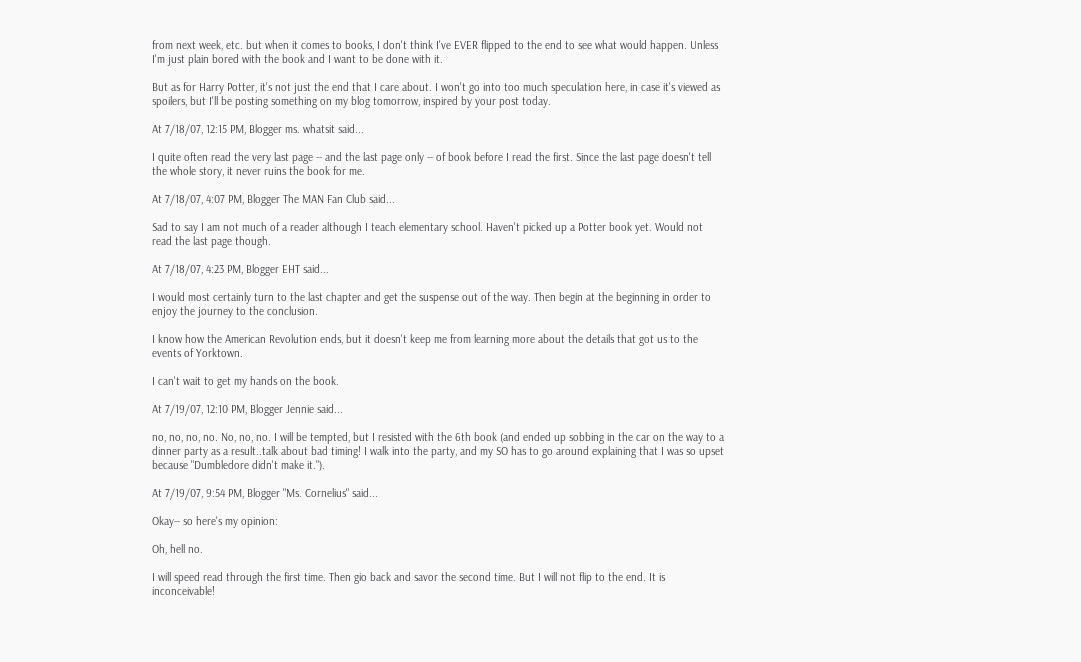from next week, etc. but when it comes to books, I don't think I've EVER flipped to the end to see what would happen. Unless I'm just plain bored with the book and I want to be done with it.

But as for Harry Potter, it's not just the end that I care about. I won't go into too much speculation here, in case it's viewed as spoilers, but I'll be posting something on my blog tomorrow, inspired by your post today.

At 7/18/07, 12:15 PM, Blogger ms. whatsit said...

I quite often read the very last page -- and the last page only -- of book before I read the first. Since the last page doesn't tell the whole story, it never ruins the book for me.

At 7/18/07, 4:07 PM, Blogger The MAN Fan Club said...

Sad to say I am not much of a reader although I teach elementary school. Haven't picked up a Potter book yet. Would not read the last page though.

At 7/18/07, 4:23 PM, Blogger EHT said...

I would most certainly turn to the last chapter and get the suspense out of the way. Then begin at the beginning in order to enjoy the journey to the conclusion.

I know how the American Revolution ends, but it doesn't keep me from learning more about the details that got us to the events of Yorktown.

I can't wait to get my hands on the book.

At 7/19/07, 12:10 PM, Blogger Jennie said...

no, no, no, no. No, no, no. I will be tempted, but I resisted with the 6th book (and ended up sobbing in the car on the way to a dinner party as a result..talk about bad timing! I walk into the party, and my SO has to go around explaining that I was so upset because "Dumbledore didn't make it.").

At 7/19/07, 9:54 PM, Blogger "Ms. Cornelius" said...

Okay-- so here's my opinion:

Oh, hell no.

I will speed read through the first time. Then gio back and savor the second time. But I will not flip to the end. It is inconceivable!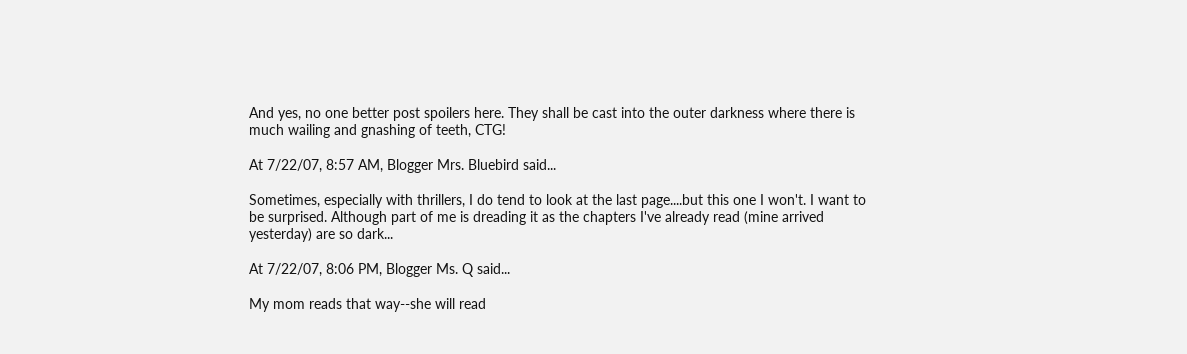And yes, no one better post spoilers here. They shall be cast into the outer darkness where there is much wailing and gnashing of teeth, CTG!

At 7/22/07, 8:57 AM, Blogger Mrs. Bluebird said...

Sometimes, especially with thrillers, I do tend to look at the last page....but this one I won't. I want to be surprised. Although part of me is dreading it as the chapters I've already read (mine arrived yesterday) are so dark...

At 7/22/07, 8:06 PM, Blogger Ms. Q said...

My mom reads that way--she will read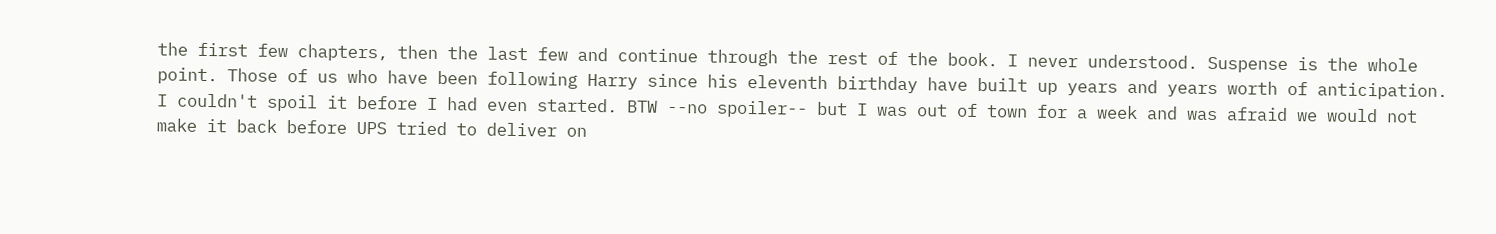the first few chapters, then the last few and continue through the rest of the book. I never understood. Suspense is the whole point. Those of us who have been following Harry since his eleventh birthday have built up years and years worth of anticipation. I couldn't spoil it before I had even started. BTW --no spoiler-- but I was out of town for a week and was afraid we would not make it back before UPS tried to deliver on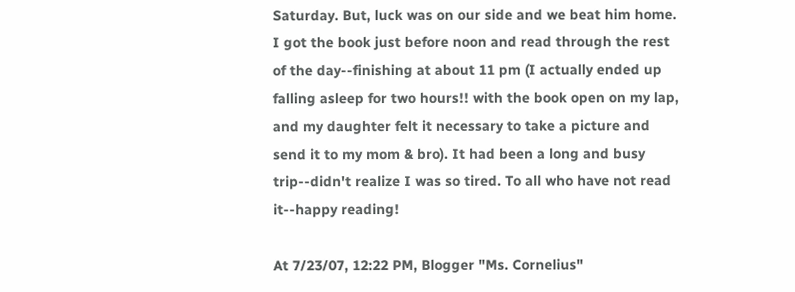Saturday. But, luck was on our side and we beat him home. I got the book just before noon and read through the rest of the day--finishing at about 11 pm (I actually ended up falling asleep for two hours!! with the book open on my lap, and my daughter felt it necessary to take a picture and send it to my mom & bro). It had been a long and busy trip--didn't realize I was so tired. To all who have not read it--happy reading!

At 7/23/07, 12:22 PM, Blogger "Ms. Cornelius"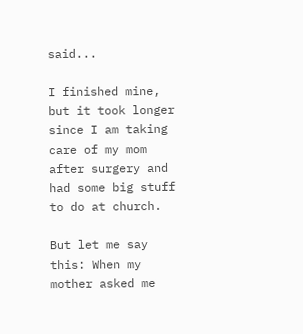said...

I finished mine, but it took longer since I am taking care of my mom after surgery and had some big stuff to do at church.

But let me say this: When my mother asked me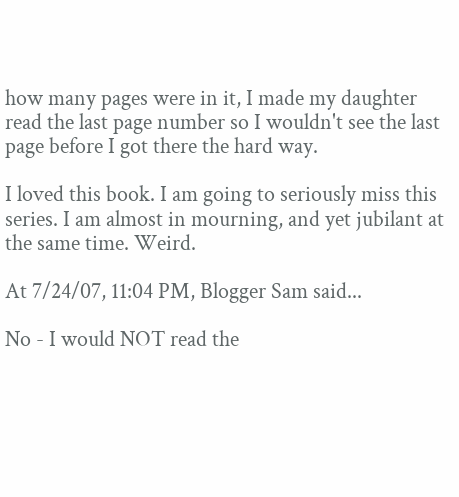how many pages were in it, I made my daughter read the last page number so I wouldn't see the last page before I got there the hard way.

I loved this book. I am going to seriously miss this series. I am almost in mourning, and yet jubilant at the same time. Weird.

At 7/24/07, 11:04 PM, Blogger Sam said...

No - I would NOT read the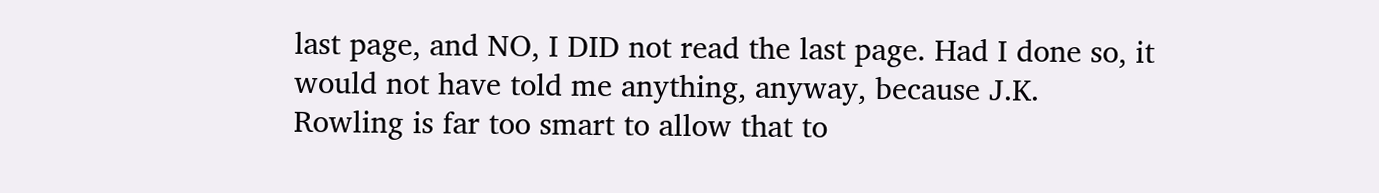last page, and NO, I DID not read the last page. Had I done so, it would not have told me anything, anyway, because J.K. Rowling is far too smart to allow that to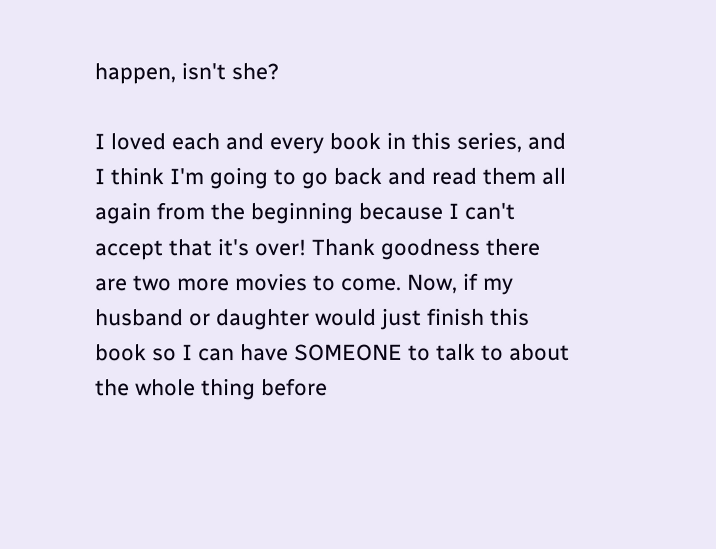happen, isn't she?

I loved each and every book in this series, and I think I'm going to go back and read them all again from the beginning because I can't accept that it's over! Thank goodness there are two more movies to come. Now, if my husband or daughter would just finish this book so I can have SOMEONE to talk to about the whole thing before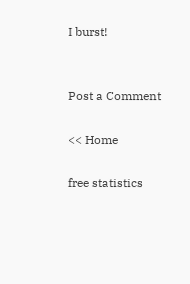I burst!


Post a Comment

<< Home

free statistics